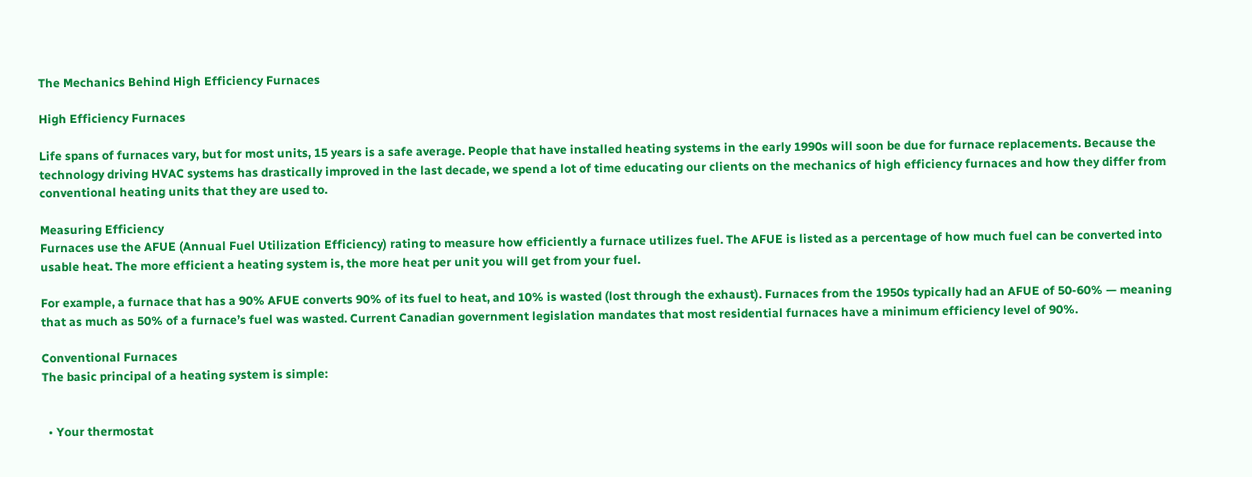The Mechanics Behind High Efficiency Furnaces

High Efficiency Furnaces

Life spans of furnaces vary, but for most units, 15 years is a safe average. People that have installed heating systems in the early 1990s will soon be due for furnace replacements. Because the technology driving HVAC systems has drastically improved in the last decade, we spend a lot of time educating our clients on the mechanics of high efficiency furnaces and how they differ from conventional heating units that they are used to.

Measuring Efficiency
Furnaces use the AFUE (Annual Fuel Utilization Efficiency) rating to measure how efficiently a furnace utilizes fuel. The AFUE is listed as a percentage of how much fuel can be converted into usable heat. The more efficient a heating system is, the more heat per unit you will get from your fuel.

For example, a furnace that has a 90% AFUE converts 90% of its fuel to heat, and 10% is wasted (lost through the exhaust). Furnaces from the 1950s typically had an AFUE of 50-60% — meaning that as much as 50% of a furnace’s fuel was wasted. Current Canadian government legislation mandates that most residential furnaces have a minimum efficiency level of 90%.

Conventional Furnaces
The basic principal of a heating system is simple:


  • Your thermostat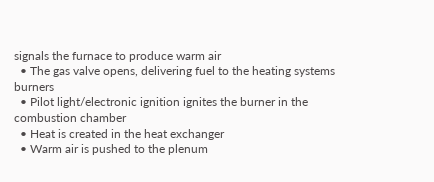signals the furnace to produce warm air
  • The gas valve opens, delivering fuel to the heating systems burners
  • Pilot light/electronic ignition ignites the burner in the combustion chamber
  • Heat is created in the heat exchanger
  • Warm air is pushed to the plenum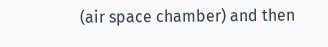(air space chamber) and then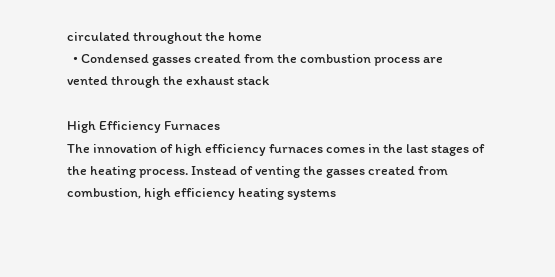circulated throughout the home
  • Condensed gasses created from the combustion process are vented through the exhaust stack

High Efficiency Furnaces
The innovation of high efficiency furnaces comes in the last stages of the heating process. Instead of venting the gasses created from combustion, high efficiency heating systems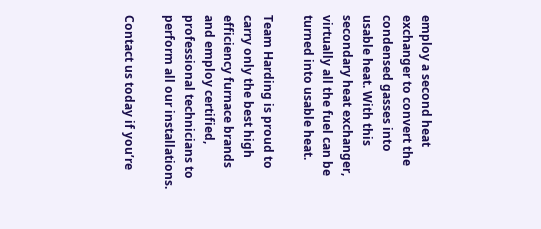employ a second heat exchanger to convert the condensed gasses into usable heat. With this secondary heat exchanger, virtually all the fuel can be turned into usable heat.

Team Harding is proud to carry only the best high efficiency furnace brands and employ certified, professional technicians to perform all our installations.

Contact us today if you’re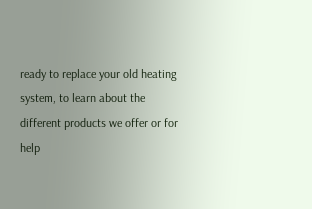ready to replace your old heating system, to learn about the different products we offer or for help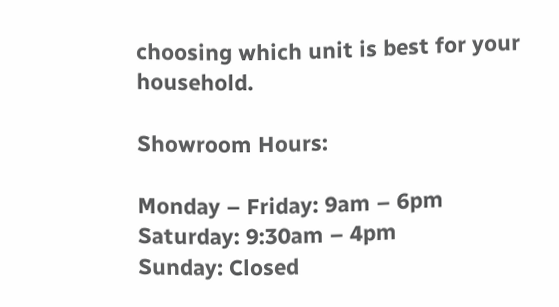choosing which unit is best for your household.

Showroom Hours:

Monday – Friday: 9am – 6pm
Saturday: 9:30am – 4pm
Sunday: Closed